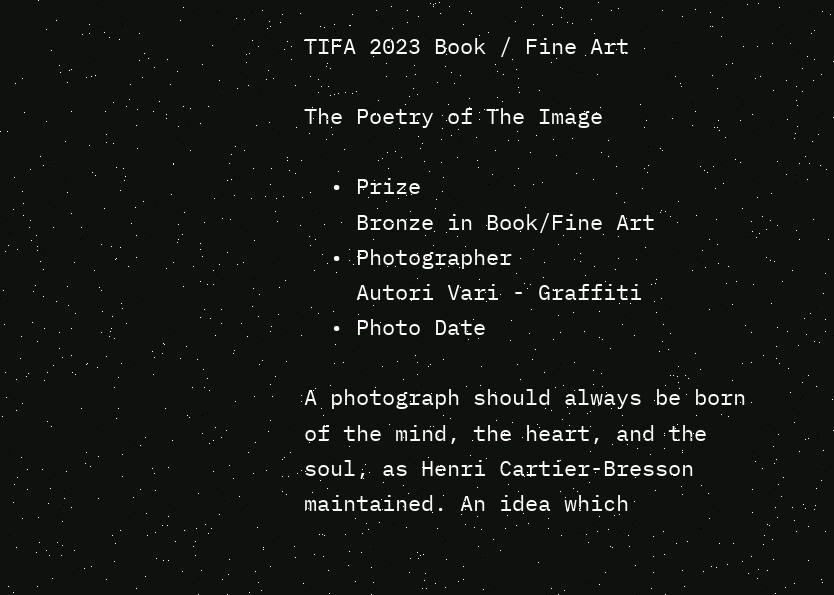TIFA 2023 Book / Fine Art

The Poetry of The Image

  • Prize
    Bronze in Book/Fine Art
  • Photographer
    Autori Vari - Graffiti
  • Photo Date

A photograph should always be born of the mind, the heart, and the soul, as Henri Cartier-Bresson maintained. An idea which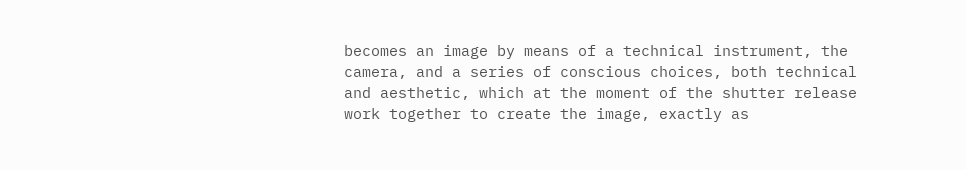becomes an image by means of a technical instrument, the camera, and a series of conscious choices, both technical and aesthetic, which at the moment of the shutter release work together to create the image, exactly as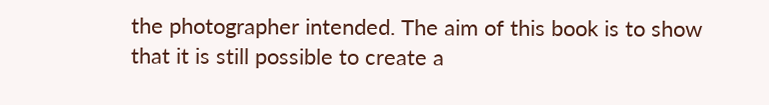the photographer intended. The aim of this book is to show that it is still possible to create a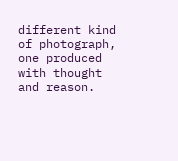different kind of photograph, one produced with thought and reason.